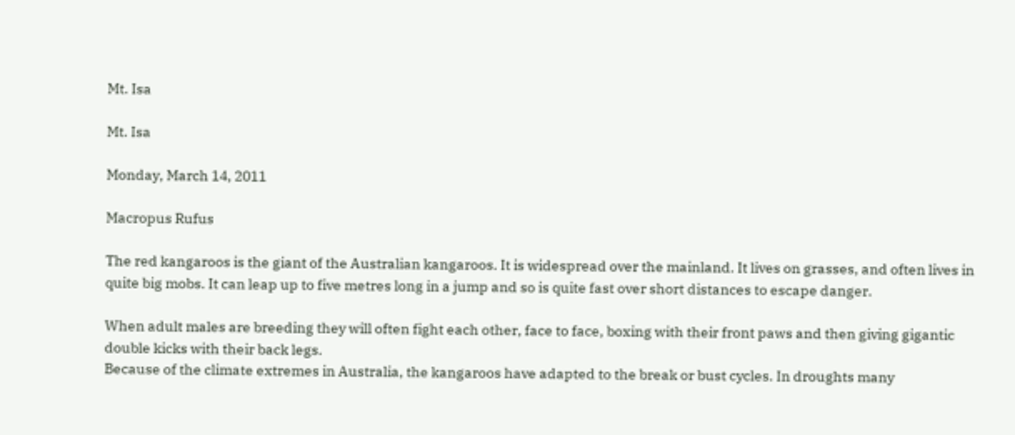Mt. Isa

Mt. Isa

Monday, March 14, 2011

Macropus Rufus

The red kangaroos is the giant of the Australian kangaroos. It is widespread over the mainland. It lives on grasses, and often lives in quite big mobs. It can leap up to five metres long in a jump and so is quite fast over short distances to escape danger.

When adult males are breeding they will often fight each other, face to face, boxing with their front paws and then giving gigantic double kicks with their back legs.
Because of the climate extremes in Australia, the kangaroos have adapted to the break or bust cycles. In droughts many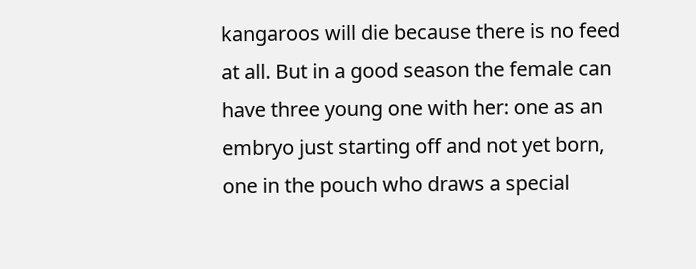kangaroos will die because there is no feed at all. But in a good season the female can have three young one with her: one as an embryo just starting off and not yet born, one in the pouch who draws a special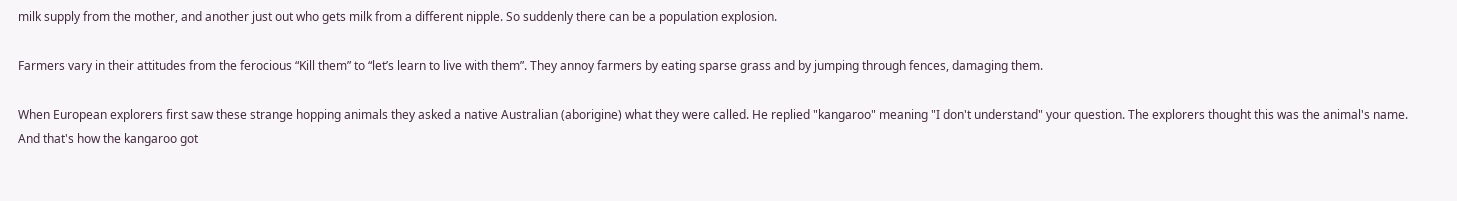milk supply from the mother, and another just out who gets milk from a different nipple. So suddenly there can be a population explosion.

Farmers vary in their attitudes from the ferocious “Kill them” to “let’s learn to live with them”. They annoy farmers by eating sparse grass and by jumping through fences, damaging them.

When European explorers first saw these strange hopping animals they asked a native Australian (aborigine) what they were called. He replied "kangaroo" meaning "I don't understand" your question. The explorers thought this was the animal's name. And that's how the kangaroo got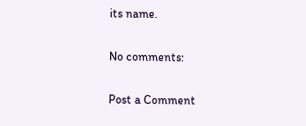its name.

No comments:

Post a Comment